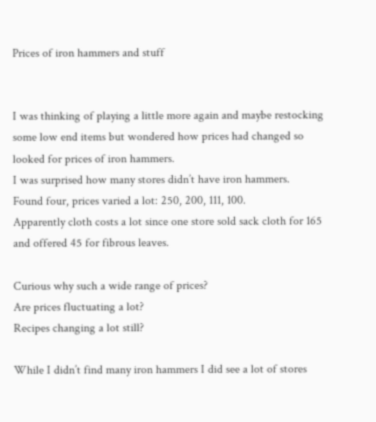Prices of iron hammers and stuff


I was thinking of playing a little more again and maybe restocking some low end items but wondered how prices had changed so looked for prices of iron hammers.
I was surprised how many stores didn’t have iron hammers.
Found four, prices varied a lot: 250, 200, 111, 100.
Apparently cloth costs a lot since one store sold sack cloth for 165 and offered 45 for fibrous leaves.

Curious why such a wide range of prices?
Are prices fluctuating a lot?
Recipes changing a lot still?

While I didn’t find many iron hammers I did see a lot of stores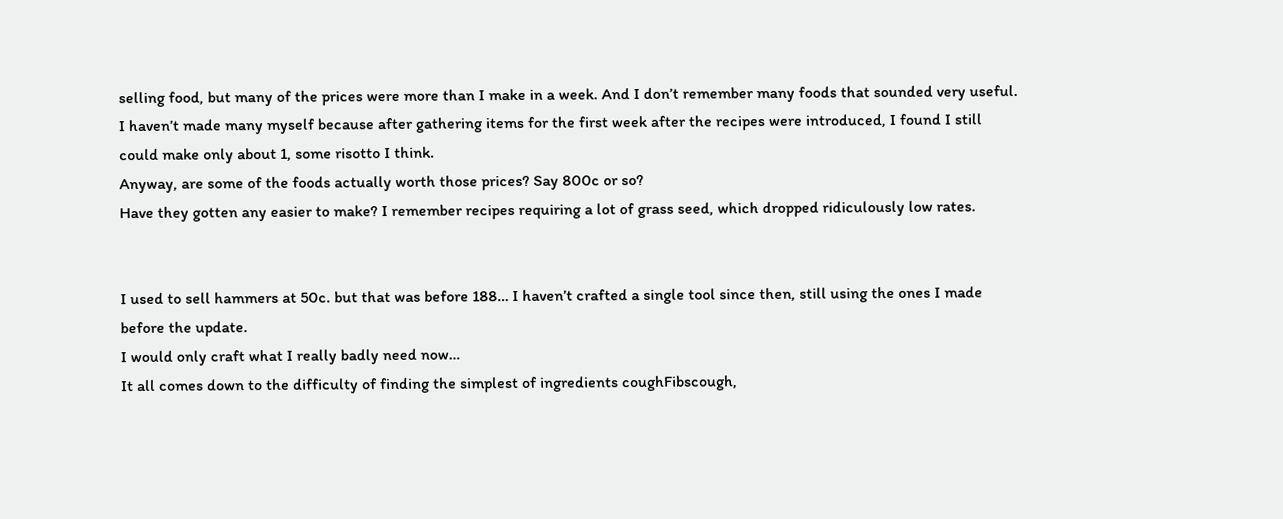selling food, but many of the prices were more than I make in a week. And I don’t remember many foods that sounded very useful. I haven’t made many myself because after gathering items for the first week after the recipes were introduced, I found I still could make only about 1, some risotto I think.
Anyway, are some of the foods actually worth those prices? Say 800c or so?
Have they gotten any easier to make? I remember recipes requiring a lot of grass seed, which dropped ridiculously low rates.


I used to sell hammers at 50c. but that was before 188… I haven’t crafted a single tool since then, still using the ones I made before the update.
I would only craft what I really badly need now…
It all comes down to the difficulty of finding the simplest of ingredients coughFibscough,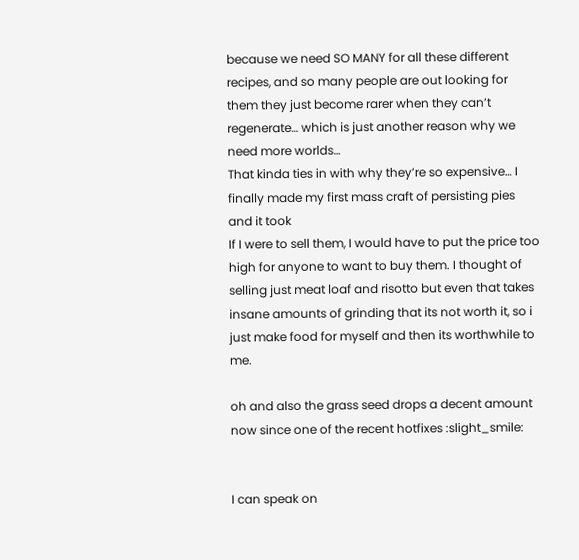because we need SO MANY for all these different recipes, and so many people are out looking for them they just become rarer when they can’t regenerate… which is just another reason why we need more worlds…
That kinda ties in with why they’re so expensive… I finally made my first mass craft of persisting pies and it took
If I were to sell them, I would have to put the price too high for anyone to want to buy them. I thought of selling just meat loaf and risotto but even that takes insane amounts of grinding that its not worth it, so i just make food for myself and then its worthwhile to me.

oh and also the grass seed drops a decent amount now since one of the recent hotfixes :slight_smile:


I can speak on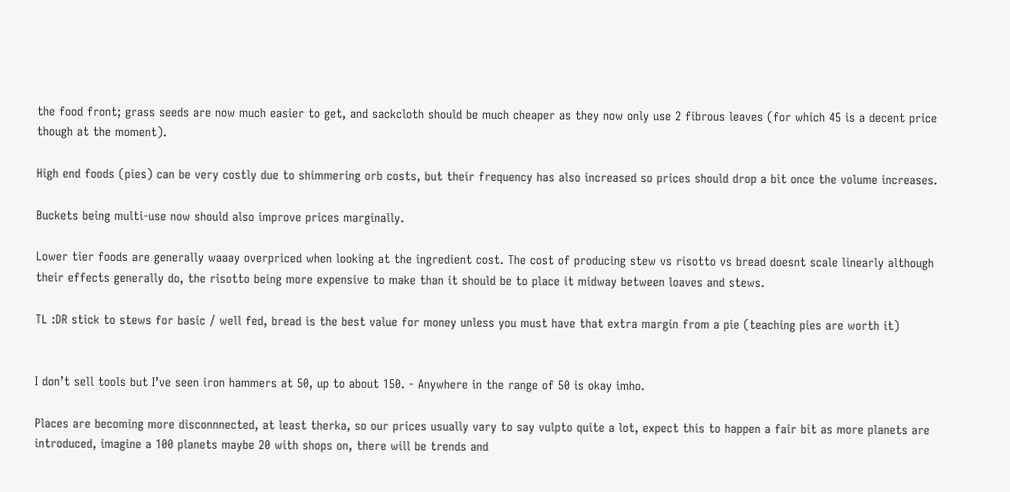the food front; grass seeds are now much easier to get, and sackcloth should be much cheaper as they now only use 2 fibrous leaves (for which 45 is a decent price though at the moment).

High end foods (pies) can be very costly due to shimmering orb costs, but their frequency has also increased so prices should drop a bit once the volume increases.

Buckets being multi-use now should also improve prices marginally.

Lower tier foods are generally waaay overpriced when looking at the ingredient cost. The cost of producing stew vs risotto vs bread doesnt scale linearly although their effects generally do, the risotto being more expensive to make than it should be to place it midway between loaves and stews.

TL :DR stick to stews for basic / well fed, bread is the best value for money unless you must have that extra margin from a pie (teaching pies are worth it)


I don’t sell tools but I’ve seen iron hammers at 50, up to about 150. - Anywhere in the range of 50 is okay imho.

Places are becoming more disconnnected, at least therka, so our prices usually vary to say vulpto quite a lot, expect this to happen a fair bit as more planets are introduced, imagine a 100 planets maybe 20 with shops on, there will be trends and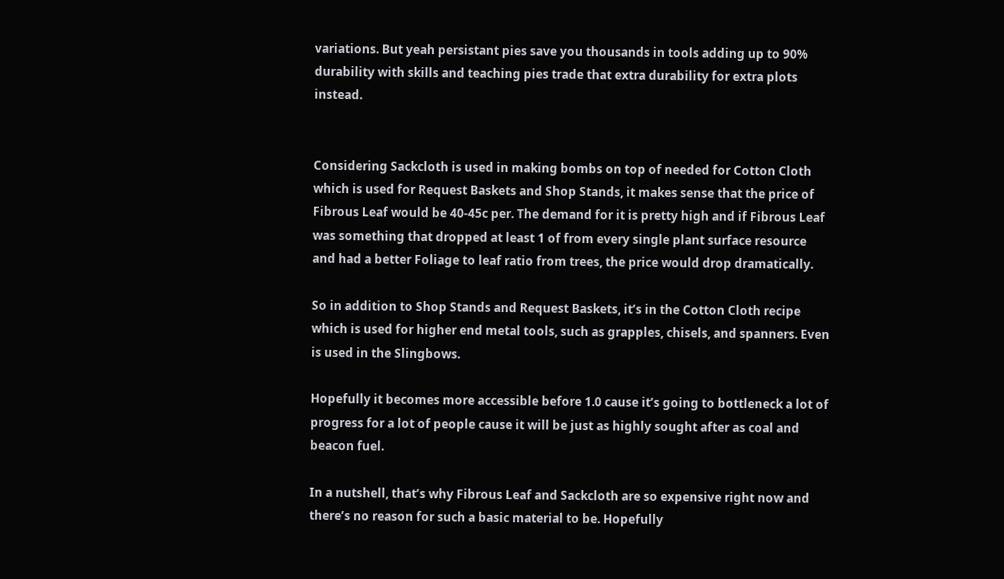variations. But yeah persistant pies save you thousands in tools adding up to 90% durability with skills and teaching pies trade that extra durability for extra plots instead.


Considering Sackcloth is used in making bombs on top of needed for Cotton Cloth which is used for Request Baskets and Shop Stands, it makes sense that the price of Fibrous Leaf would be 40-45c per. The demand for it is pretty high and if Fibrous Leaf was something that dropped at least 1 of from every single plant surface resource and had a better Foliage to leaf ratio from trees, the price would drop dramatically.

So in addition to Shop Stands and Request Baskets, it’s in the Cotton Cloth recipe which is used for higher end metal tools, such as grapples, chisels, and spanners. Even is used in the Slingbows.

Hopefully it becomes more accessible before 1.0 cause it’s going to bottleneck a lot of progress for a lot of people cause it will be just as highly sought after as coal and beacon fuel.

In a nutshell, that’s why Fibrous Leaf and Sackcloth are so expensive right now and there’s no reason for such a basic material to be. Hopefully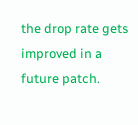the drop rate gets improved in a future patch.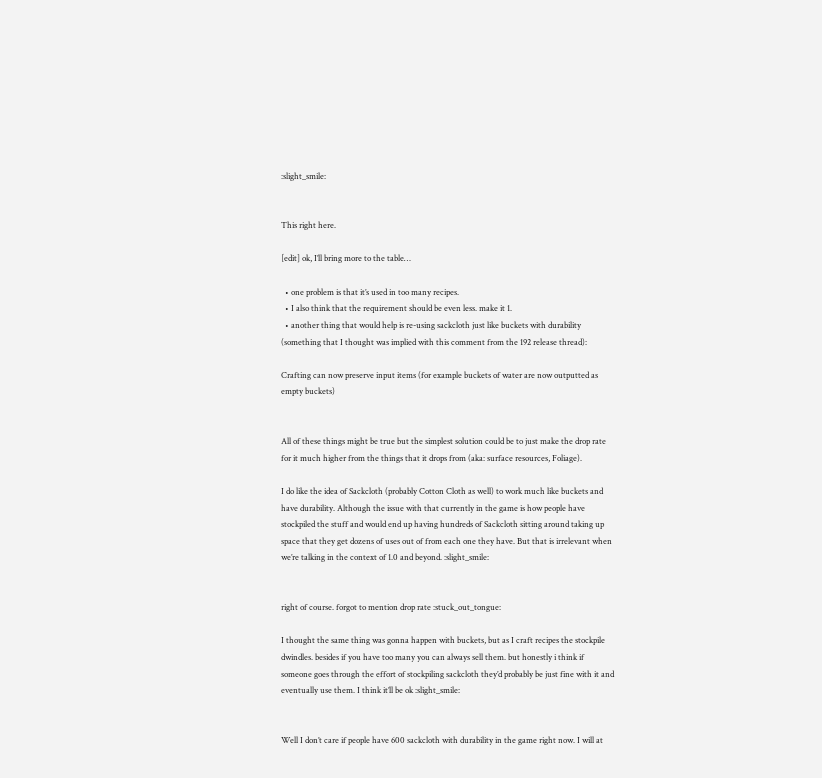:slight_smile:


This right here.

[edit] ok, I’ll bring more to the table…

  • one problem is that it’s used in too many recipes.
  • I also think that the requirement should be even less. make it 1.
  • another thing that would help is re-using sackcloth just like buckets with durability (something that I thought was implied with this comment from the 192 release thread):

Crafting can now preserve input items (for example buckets of water are now outputted as empty buckets)


All of these things might be true but the simplest solution could be to just make the drop rate for it much higher from the things that it drops from (aka: surface resources, Foliage).

I do like the idea of Sackcloth (probably Cotton Cloth as well) to work much like buckets and have durability. Although the issue with that currently in the game is how people have stockpiled the stuff and would end up having hundreds of Sackcloth sitting around taking up space that they get dozens of uses out of from each one they have. But that is irrelevant when we’re talking in the context of 1.0 and beyond. :slight_smile:


right of course. forgot to mention drop rate :stuck_out_tongue:

I thought the same thing was gonna happen with buckets, but as I craft recipes the stockpile dwindles. besides if you have too many you can always sell them. but honestly i think if someone goes through the effort of stockpiling sackcloth they’d probably be just fine with it and eventually use them. I think it’ll be ok :slight_smile:


Well I don’t care if people have 600 sackcloth with durability in the game right now. I will at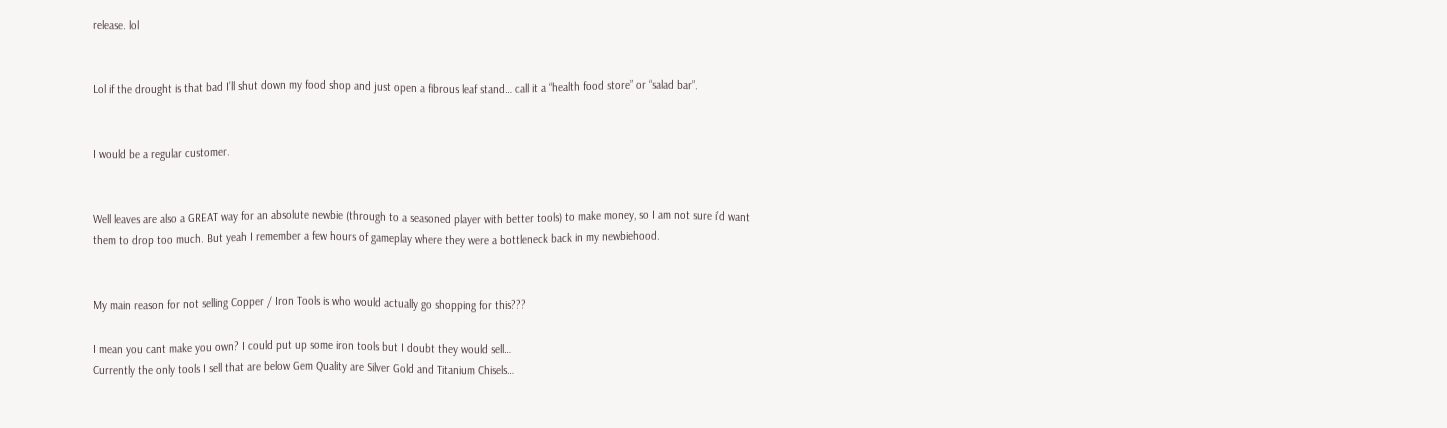release. lol


Lol if the drought is that bad I’ll shut down my food shop and just open a fibrous leaf stand… call it a “health food store” or “salad bar”.


I would be a regular customer.


Well leaves are also a GREAT way for an absolute newbie (through to a seasoned player with better tools) to make money, so I am not sure i’d want them to drop too much. But yeah I remember a few hours of gameplay where they were a bottleneck back in my newbiehood.


My main reason for not selling Copper / Iron Tools is who would actually go shopping for this???

I mean you cant make you own? I could put up some iron tools but I doubt they would sell…
Currently the only tools I sell that are below Gem Quality are Silver Gold and Titanium Chisels…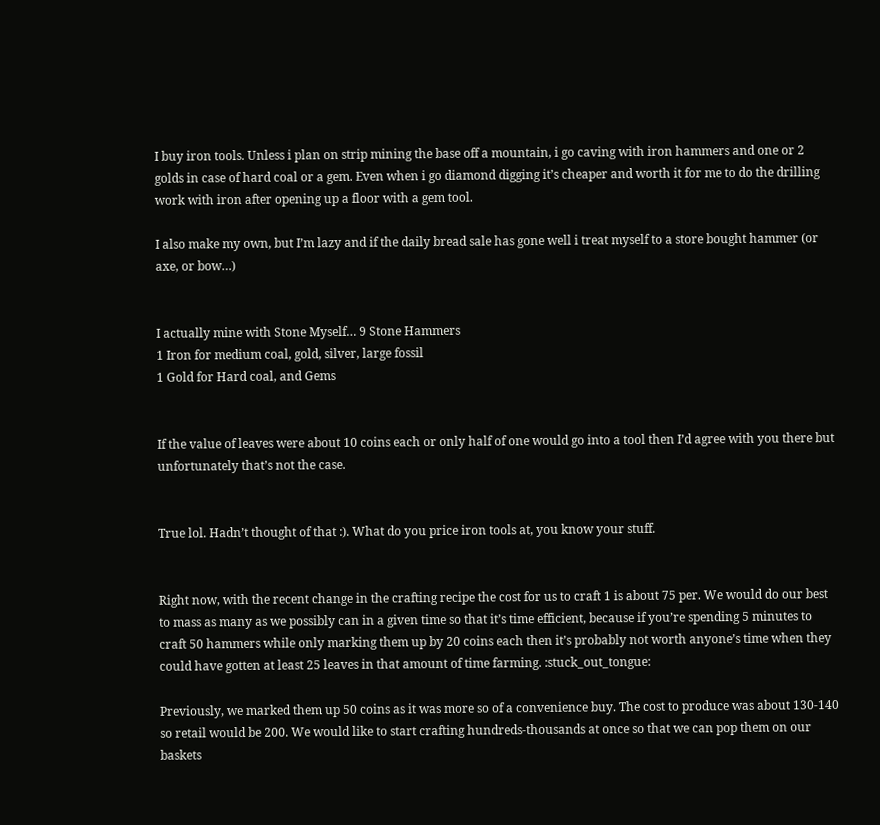I buy iron tools. Unless i plan on strip mining the base off a mountain, i go caving with iron hammers and one or 2 golds in case of hard coal or a gem. Even when i go diamond digging it’s cheaper and worth it for me to do the drilling work with iron after opening up a floor with a gem tool.

I also make my own, but I’m lazy and if the daily bread sale has gone well i treat myself to a store bought hammer (or axe, or bow…)


I actually mine with Stone Myself… 9 Stone Hammers
1 Iron for medium coal, gold, silver, large fossil
1 Gold for Hard coal, and Gems


If the value of leaves were about 10 coins each or only half of one would go into a tool then I’d agree with you there but unfortunately that’s not the case.


True lol. Hadn’t thought of that :). What do you price iron tools at, you know your stuff.


Right now, with the recent change in the crafting recipe the cost for us to craft 1 is about 75 per. We would do our best to mass as many as we possibly can in a given time so that it’s time efficient, because if you’re spending 5 minutes to craft 50 hammers while only marking them up by 20 coins each then it’s probably not worth anyone’s time when they could have gotten at least 25 leaves in that amount of time farming. :stuck_out_tongue:

Previously, we marked them up 50 coins as it was more so of a convenience buy. The cost to produce was about 130-140 so retail would be 200. We would like to start crafting hundreds-thousands at once so that we can pop them on our baskets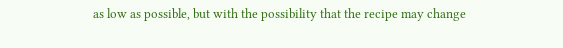as low as possible, but with the possibility that the recipe may change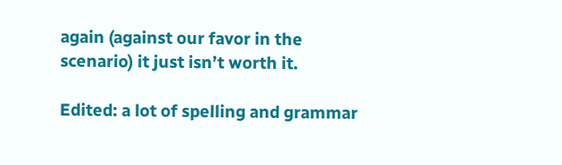again (against our favor in the scenario) it just isn’t worth it.

Edited: a lot of spelling and grammar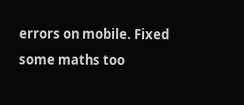errors on mobile. Fixed some maths too